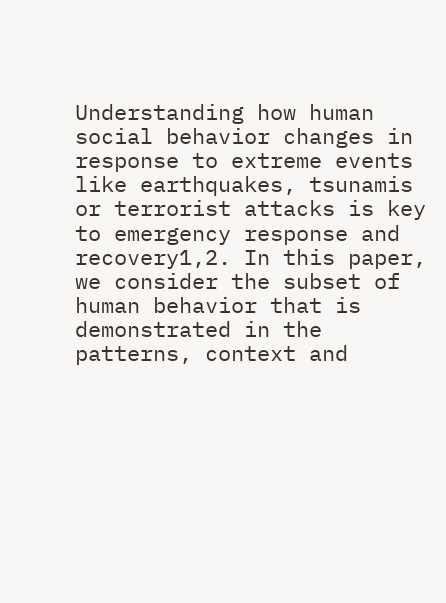Understanding how human social behavior changes in response to extreme events like earthquakes, tsunamis or terrorist attacks is key to emergency response and recovery1,2. In this paper, we consider the subset of human behavior that is demonstrated in the patterns, context and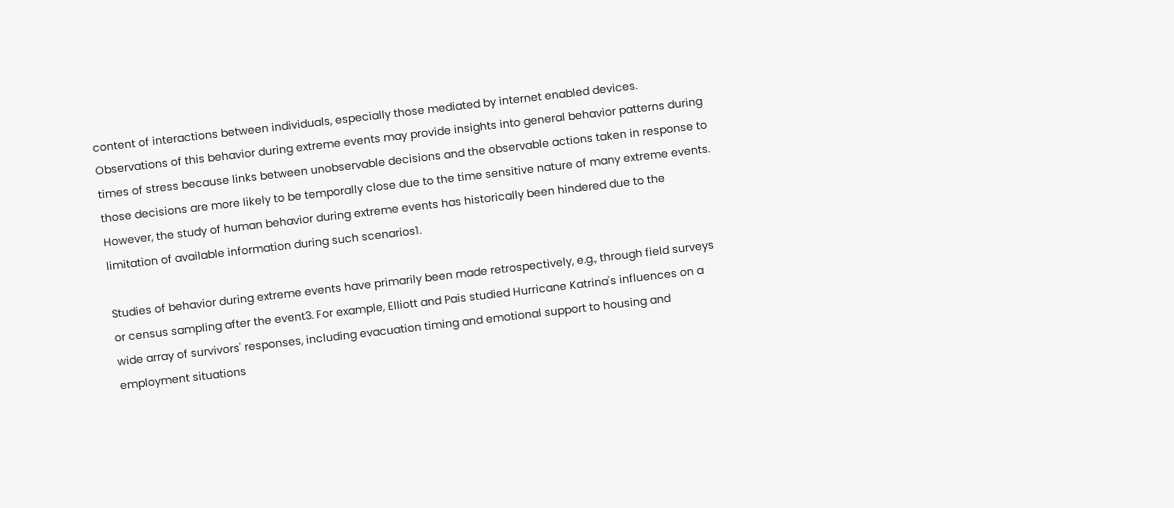content of interactions between individuals, especially those mediated by internet enabled devices. Observations of this behavior during extreme events may provide insights into general behavior patterns during times of stress because links between unobservable decisions and the observable actions taken in response to those decisions are more likely to be temporally close due to the time sensitive nature of many extreme events. However, the study of human behavior during extreme events has historically been hindered due to the limitation of available information during such scenarios1.

Studies of behavior during extreme events have primarily been made retrospectively, e.g., through field surveys or census sampling after the event3. For example, Elliott and Pais studied Hurricane Katrina's influences on a wide array of survivors' responses, including evacuation timing and emotional support to housing and employment situations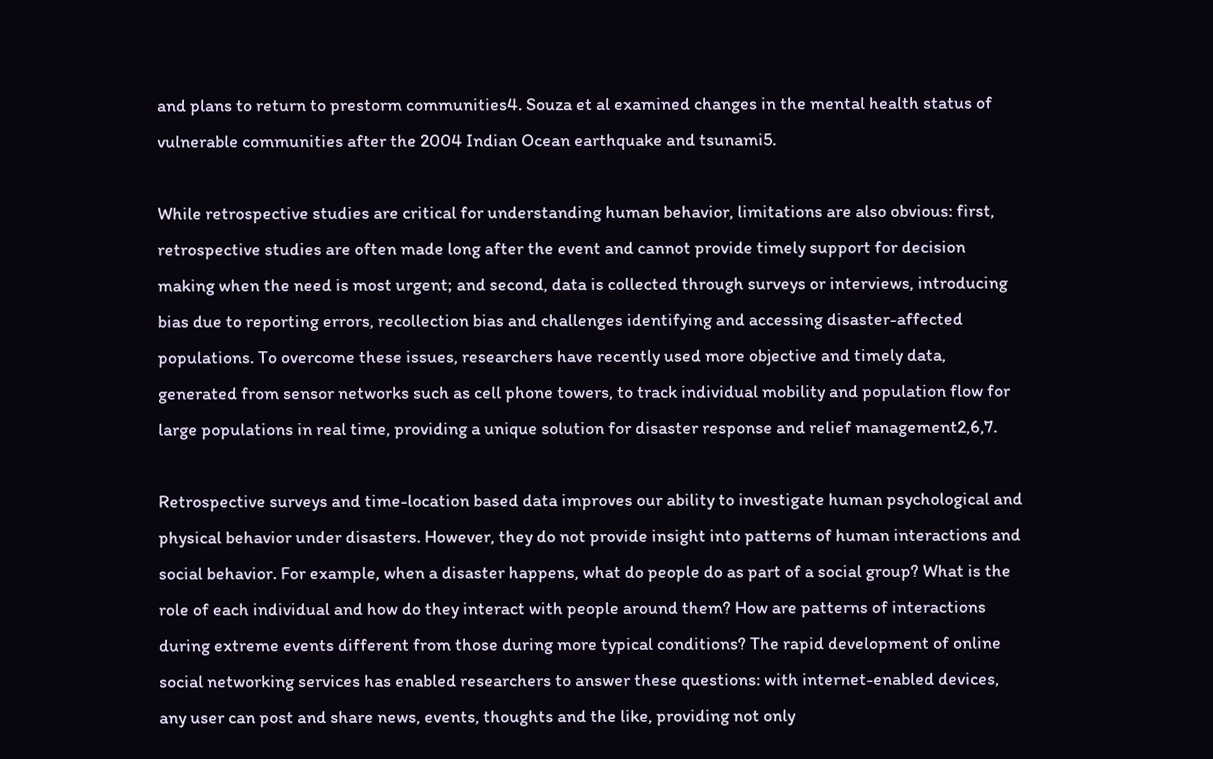and plans to return to prestorm communities4. Souza et al examined changes in the mental health status of vulnerable communities after the 2004 Indian Ocean earthquake and tsunami5.

While retrospective studies are critical for understanding human behavior, limitations are also obvious: first, retrospective studies are often made long after the event and cannot provide timely support for decision making when the need is most urgent; and second, data is collected through surveys or interviews, introducing bias due to reporting errors, recollection bias and challenges identifying and accessing disaster-affected populations. To overcome these issues, researchers have recently used more objective and timely data, generated from sensor networks such as cell phone towers, to track individual mobility and population flow for large populations in real time, providing a unique solution for disaster response and relief management2,6,7.

Retrospective surveys and time-location based data improves our ability to investigate human psychological and physical behavior under disasters. However, they do not provide insight into patterns of human interactions and social behavior. For example, when a disaster happens, what do people do as part of a social group? What is the role of each individual and how do they interact with people around them? How are patterns of interactions during extreme events different from those during more typical conditions? The rapid development of online social networking services has enabled researchers to answer these questions: with internet-enabled devices, any user can post and share news, events, thoughts and the like, providing not only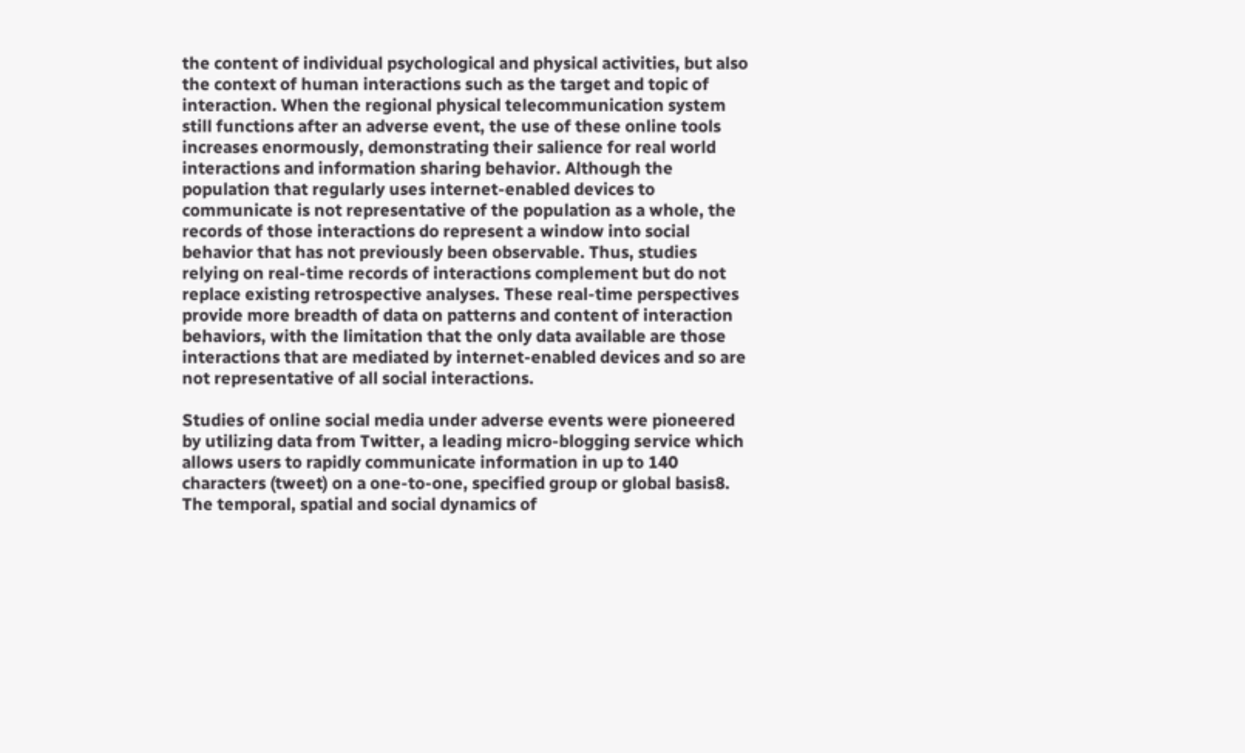the content of individual psychological and physical activities, but also the context of human interactions such as the target and topic of interaction. When the regional physical telecommunication system still functions after an adverse event, the use of these online tools increases enormously, demonstrating their salience for real world interactions and information sharing behavior. Although the population that regularly uses internet-enabled devices to communicate is not representative of the population as a whole, the records of those interactions do represent a window into social behavior that has not previously been observable. Thus, studies relying on real-time records of interactions complement but do not replace existing retrospective analyses. These real-time perspectives provide more breadth of data on patterns and content of interaction behaviors, with the limitation that the only data available are those interactions that are mediated by internet-enabled devices and so are not representative of all social interactions.

Studies of online social media under adverse events were pioneered by utilizing data from Twitter, a leading micro-blogging service which allows users to rapidly communicate information in up to 140 characters (tweet) on a one-to-one, specified group or global basis8. The temporal, spatial and social dynamics of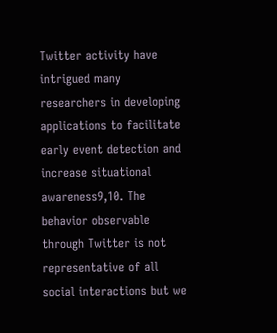Twitter activity have intrigued many researchers in developing applications to facilitate early event detection and increase situational awareness9,10. The behavior observable through Twitter is not representative of all social interactions but we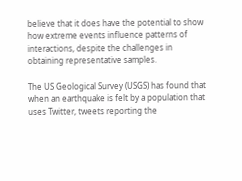believe that it does have the potential to show how extreme events influence patterns of interactions, despite the challenges in obtaining representative samples.

The US Geological Survey (USGS) has found that when an earthquake is felt by a population that uses Twitter, tweets reporting the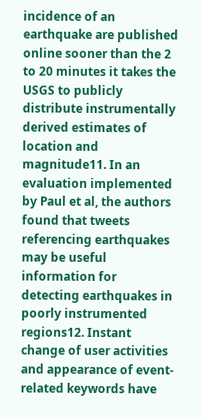incidence of an earthquake are published online sooner than the 2 to 20 minutes it takes the USGS to publicly distribute instrumentally derived estimates of location and magnitude11. In an evaluation implemented by Paul et al, the authors found that tweets referencing earthquakes may be useful information for detecting earthquakes in poorly instrumented regions12. Instant change of user activities and appearance of event-related keywords have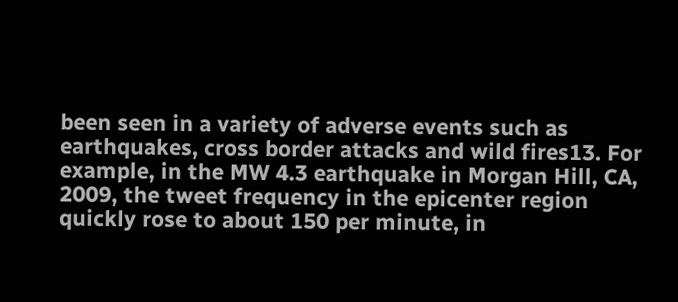been seen in a variety of adverse events such as earthquakes, cross border attacks and wild fires13. For example, in the MW 4.3 earthquake in Morgan Hill, CA, 2009, the tweet frequency in the epicenter region quickly rose to about 150 per minute, in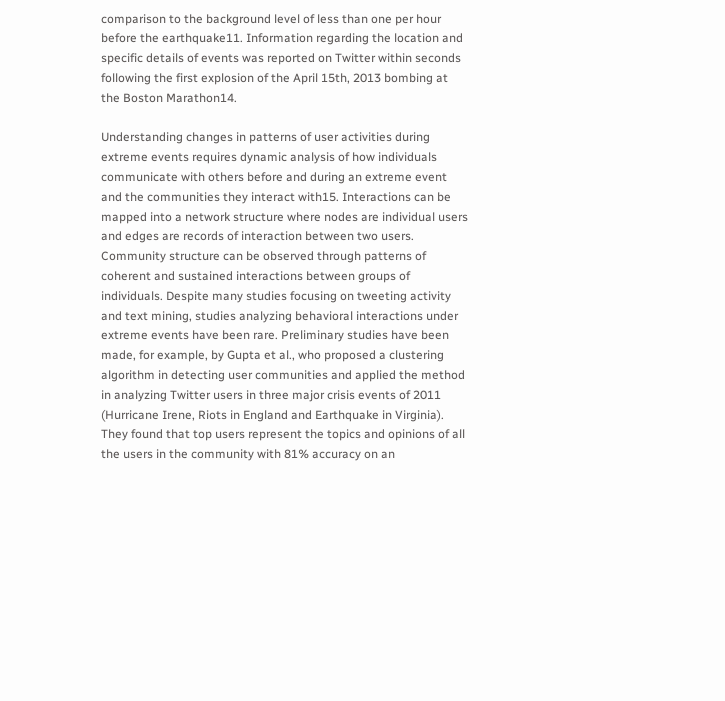comparison to the background level of less than one per hour before the earthquake11. Information regarding the location and specific details of events was reported on Twitter within seconds following the first explosion of the April 15th, 2013 bombing at the Boston Marathon14.

Understanding changes in patterns of user activities during extreme events requires dynamic analysis of how individuals communicate with others before and during an extreme event and the communities they interact with15. Interactions can be mapped into a network structure where nodes are individual users and edges are records of interaction between two users. Community structure can be observed through patterns of coherent and sustained interactions between groups of individuals. Despite many studies focusing on tweeting activity and text mining, studies analyzing behavioral interactions under extreme events have been rare. Preliminary studies have been made, for example, by Gupta et al., who proposed a clustering algorithm in detecting user communities and applied the method in analyzing Twitter users in three major crisis events of 2011 (Hurricane Irene, Riots in England and Earthquake in Virginia). They found that top users represent the topics and opinions of all the users in the community with 81% accuracy on an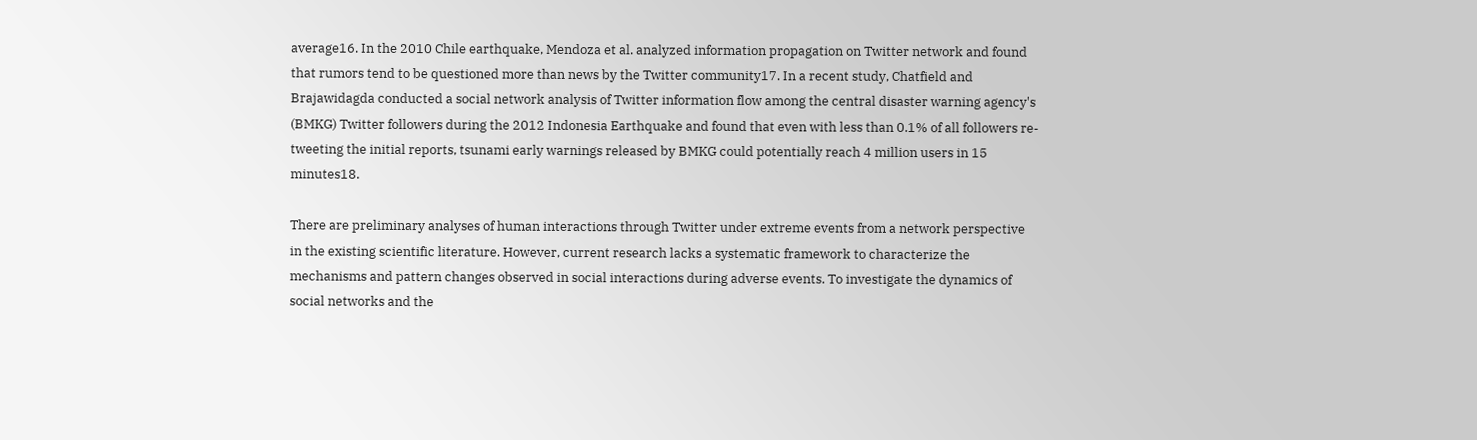average16. In the 2010 Chile earthquake, Mendoza et al. analyzed information propagation on Twitter network and found that rumors tend to be questioned more than news by the Twitter community17. In a recent study, Chatfield and Brajawidagda conducted a social network analysis of Twitter information flow among the central disaster warning agency's (BMKG) Twitter followers during the 2012 Indonesia Earthquake and found that even with less than 0.1% of all followers re-tweeting the initial reports, tsunami early warnings released by BMKG could potentially reach 4 million users in 15 minutes18.

There are preliminary analyses of human interactions through Twitter under extreme events from a network perspective in the existing scientific literature. However, current research lacks a systematic framework to characterize the mechanisms and pattern changes observed in social interactions during adverse events. To investigate the dynamics of social networks and the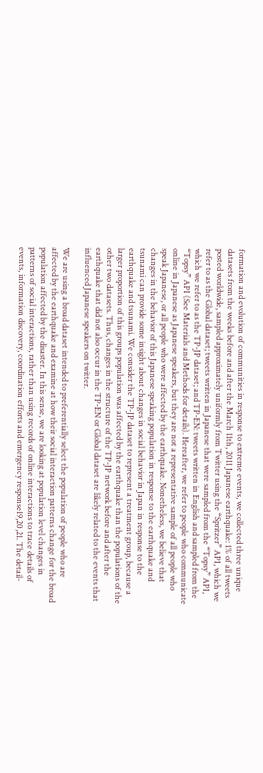formation and evolution of communities in response to extreme events, we collected three unique datasets from the weeks before and after the March 11th, 2011 Japanese earthquake: 1% of all tweets posted worldwide, sampled approximately uniformly from Twitter using the “Spritzer” API, which we refer to as the Global dataset; tweets written in Japanese that were sampled from the “Topsy” API, which we refer to as the TP-JP dataset; and TP-EN: tweets written in English and sampled from the “Topsy” API (See Materials and Methods for details). Hereafter, we refer to people who communicate online in Japanese as Japanese speakers, but they are not a representative sample of all people who speak Japanese, or all people who were affected by the earthquake. Nonetheless, we believe that changes in the behavior of this Japanese speaking population in response to the earthquake and tsunami can provide some insight about changes in social behavior in Japan in response to the earthquake and tsunami. We consider the TP-JP dataset to represent a treatment group, because a larger proportion of this groups population was affected by the earthquake than the populations of the other two datasets. Thus, changes in the structure of the TP-JP network before and after the earthquake that did not also occur in the TP-EN or Global dataset are likely related to the events that influenced Japanese speakers on twitter.

We are using a broad dataset intended to preferentially select the population of people who are affected by the earthquake and examine at how their social interaction patterns change for the broad population affected by the disaster. In this sense, we are looking at population level changes in patterns of social interactions, rather than using records of online interactions to trace details of events, information discovery, coordination efforts and emergency response19,20,21. The detail-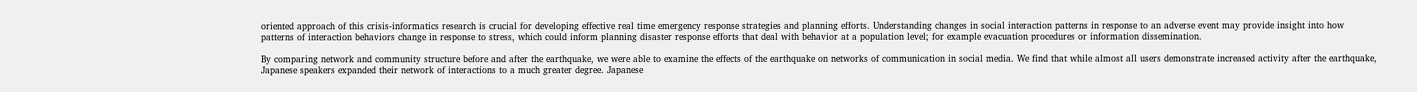oriented approach of this crisis-informatics research is crucial for developing effective real time emergency response strategies and planning efforts. Understanding changes in social interaction patterns in response to an adverse event may provide insight into how patterns of interaction behaviors change in response to stress, which could inform planning disaster response efforts that deal with behavior at a population level; for example evacuation procedures or information dissemination.

By comparing network and community structure before and after the earthquake, we were able to examine the effects of the earthquake on networks of communication in social media. We find that while almost all users demonstrate increased activity after the earthquake, Japanese speakers expanded their network of interactions to a much greater degree. Japanese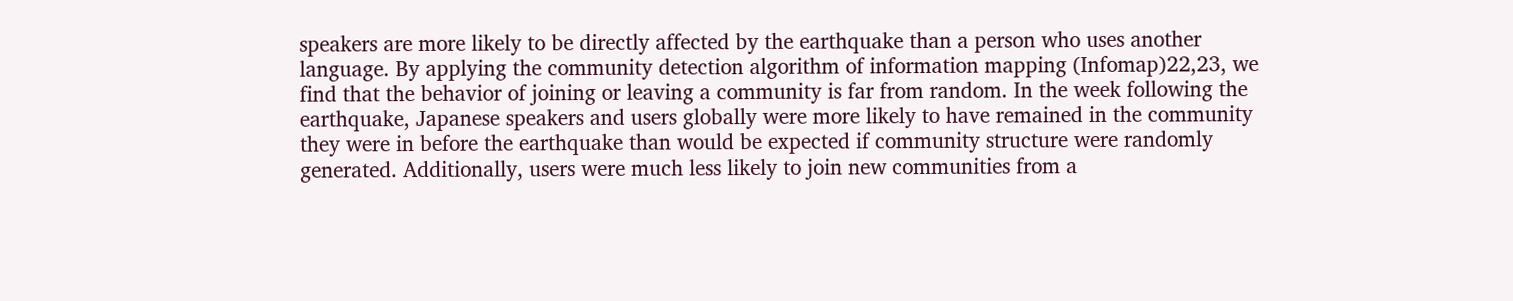speakers are more likely to be directly affected by the earthquake than a person who uses another language. By applying the community detection algorithm of information mapping (Infomap)22,23, we find that the behavior of joining or leaving a community is far from random. In the week following the earthquake, Japanese speakers and users globally were more likely to have remained in the community they were in before the earthquake than would be expected if community structure were randomly generated. Additionally, users were much less likely to join new communities from a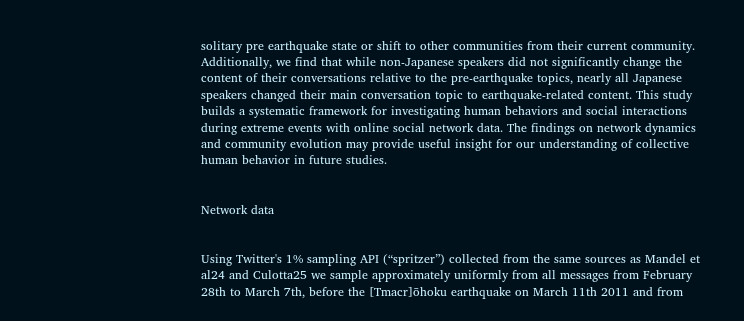solitary pre earthquake state or shift to other communities from their current community. Additionally, we find that while non-Japanese speakers did not significantly change the content of their conversations relative to the pre-earthquake topics, nearly all Japanese speakers changed their main conversation topic to earthquake-related content. This study builds a systematic framework for investigating human behaviors and social interactions during extreme events with online social network data. The findings on network dynamics and community evolution may provide useful insight for our understanding of collective human behavior in future studies.


Network data


Using Twitter's 1% sampling API (“spritzer”) collected from the same sources as Mandel et al24 and Culotta25 we sample approximately uniformly from all messages from February 28th to March 7th, before the [Tmacr]ōhoku earthquake on March 11th 2011 and from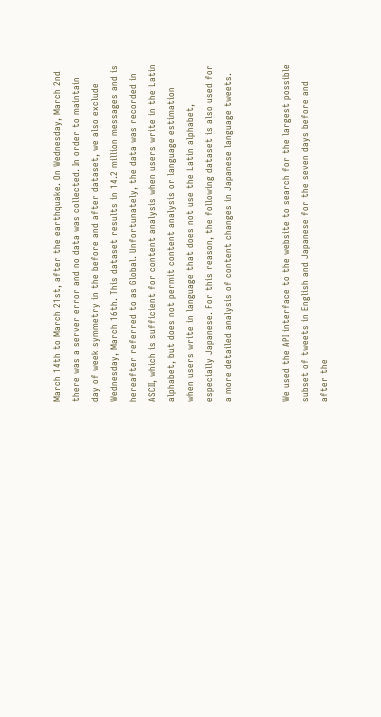March 14th to March 21st, after the earthquake. On Wednesday, March 2nd there was a server error and no data was collected. In order to maintain day of week symmetry in the before and after dataset, we also exclude Wednesday, March 16th. This dataset results in 14.2 million messages and is hereafter referred to as Global. Unfortunately, the data was recorded in ASCII, which is sufficient for content analysis when users write in the Latin alphabet, but does not permit content analysis or language estimation when users write in language that does not use the Latin alphabet, especially Japanese. For this reason, the following dataset is also used for a more detailed analysis of content changes in Japanese language tweets.


We used the API interface to the website to search for the largest possible subset of tweets in English and Japanese for the seven days before and after the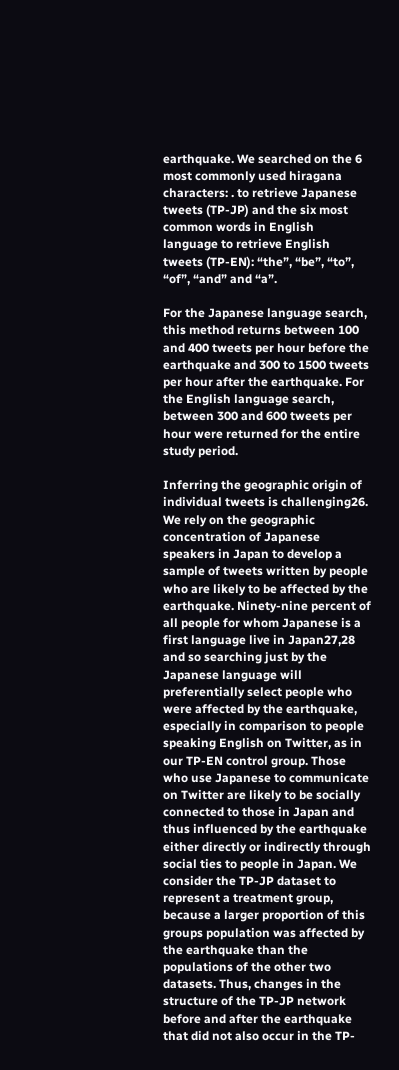earthquake. We searched on the 6 most commonly used hiragana characters: . to retrieve Japanese tweets (TP-JP) and the six most common words in English language to retrieve English tweets (TP-EN): “the”, “be”, “to”, “of”, “and” and “a”.

For the Japanese language search, this method returns between 100 and 400 tweets per hour before the earthquake and 300 to 1500 tweets per hour after the earthquake. For the English language search, between 300 and 600 tweets per hour were returned for the entire study period.

Inferring the geographic origin of individual tweets is challenging26. We rely on the geographic concentration of Japanese speakers in Japan to develop a sample of tweets written by people who are likely to be affected by the earthquake. Ninety-nine percent of all people for whom Japanese is a first language live in Japan27,28 and so searching just by the Japanese language will preferentially select people who were affected by the earthquake, especially in comparison to people speaking English on Twitter, as in our TP-EN control group. Those who use Japanese to communicate on Twitter are likely to be socially connected to those in Japan and thus influenced by the earthquake either directly or indirectly through social ties to people in Japan. We consider the TP-JP dataset to represent a treatment group, because a larger proportion of this groups population was affected by the earthquake than the populations of the other two datasets. Thus, changes in the structure of the TP-JP network before and after the earthquake that did not also occur in the TP-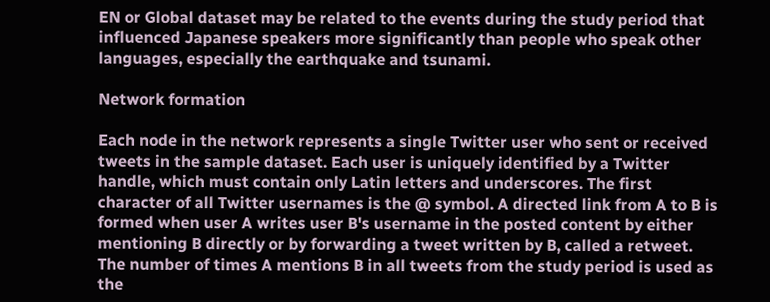EN or Global dataset may be related to the events during the study period that influenced Japanese speakers more significantly than people who speak other languages, especially the earthquake and tsunami.

Network formation

Each node in the network represents a single Twitter user who sent or received tweets in the sample dataset. Each user is uniquely identified by a Twitter handle, which must contain only Latin letters and underscores. The first character of all Twitter usernames is the @ symbol. A directed link from A to B is formed when user A writes user B's username in the posted content by either mentioning B directly or by forwarding a tweet written by B, called a retweet. The number of times A mentions B in all tweets from the study period is used as the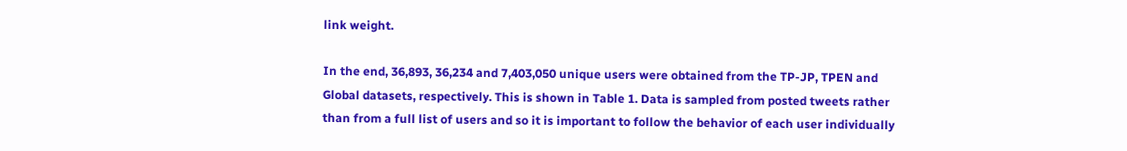link weight.

In the end, 36,893, 36,234 and 7,403,050 unique users were obtained from the TP-JP, TPEN and Global datasets, respectively. This is shown in Table 1. Data is sampled from posted tweets rather than from a full list of users and so it is important to follow the behavior of each user individually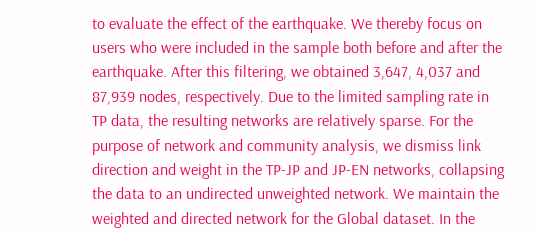to evaluate the effect of the earthquake. We thereby focus on users who were included in the sample both before and after the earthquake. After this filtering, we obtained 3,647, 4,037 and 87,939 nodes, respectively. Due to the limited sampling rate in TP data, the resulting networks are relatively sparse. For the purpose of network and community analysis, we dismiss link direction and weight in the TP-JP and JP-EN networks, collapsing the data to an undirected unweighted network. We maintain the weighted and directed network for the Global dataset. In the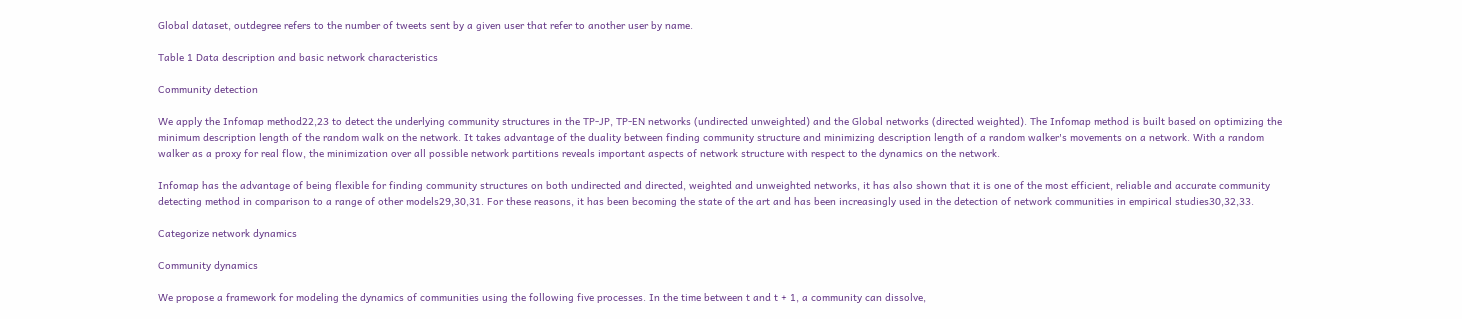Global dataset, outdegree refers to the number of tweets sent by a given user that refer to another user by name.

Table 1 Data description and basic network characteristics

Community detection

We apply the Infomap method22,23 to detect the underlying community structures in the TP-JP, TP-EN networks (undirected unweighted) and the Global networks (directed weighted). The Infomap method is built based on optimizing the minimum description length of the random walk on the network. It takes advantage of the duality between finding community structure and minimizing description length of a random walker's movements on a network. With a random walker as a proxy for real flow, the minimization over all possible network partitions reveals important aspects of network structure with respect to the dynamics on the network.

Infomap has the advantage of being flexible for finding community structures on both undirected and directed, weighted and unweighted networks, it has also shown that it is one of the most efficient, reliable and accurate community detecting method in comparison to a range of other models29,30,31. For these reasons, it has been becoming the state of the art and has been increasingly used in the detection of network communities in empirical studies30,32,33.

Categorize network dynamics

Community dynamics

We propose a framework for modeling the dynamics of communities using the following five processes. In the time between t and t + 1, a community can dissolve,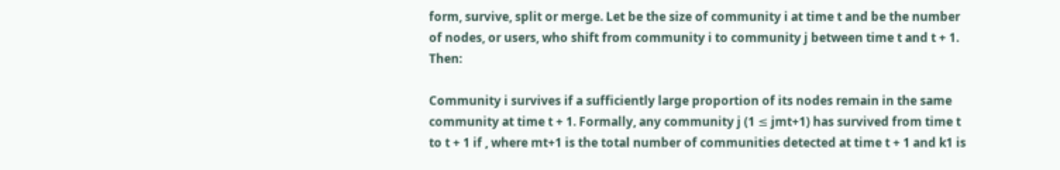form, survive, split or merge. Let be the size of community i at time t and be the number of nodes, or users, who shift from community i to community j between time t and t + 1. Then:

Community i survives if a sufficiently large proportion of its nodes remain in the same community at time t + 1. Formally, any community j (1 ≤ jmt+1) has survived from time t to t + 1 if , where mt+1 is the total number of communities detected at time t + 1 and k1 is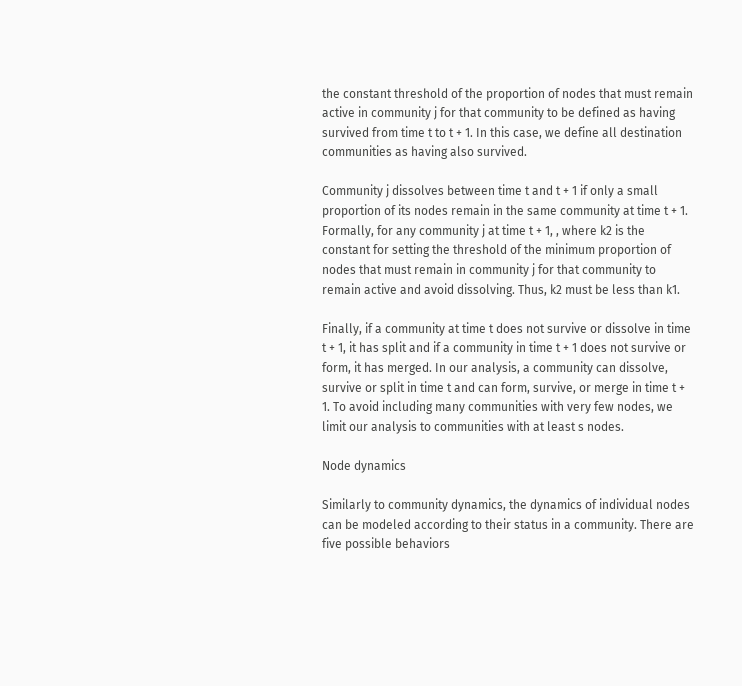the constant threshold of the proportion of nodes that must remain active in community j for that community to be defined as having survived from time t to t + 1. In this case, we define all destination communities as having also survived.

Community j dissolves between time t and t + 1 if only a small proportion of its nodes remain in the same community at time t + 1. Formally, for any community j at time t + 1, , where k2 is the constant for setting the threshold of the minimum proportion of nodes that must remain in community j for that community to remain active and avoid dissolving. Thus, k2 must be less than k1.

Finally, if a community at time t does not survive or dissolve in time t + 1, it has split and if a community in time t + 1 does not survive or form, it has merged. In our analysis, a community can dissolve, survive or split in time t and can form, survive, or merge in time t + 1. To avoid including many communities with very few nodes, we limit our analysis to communities with at least s nodes.

Node dynamics

Similarly to community dynamics, the dynamics of individual nodes can be modeled according to their status in a community. There are five possible behaviors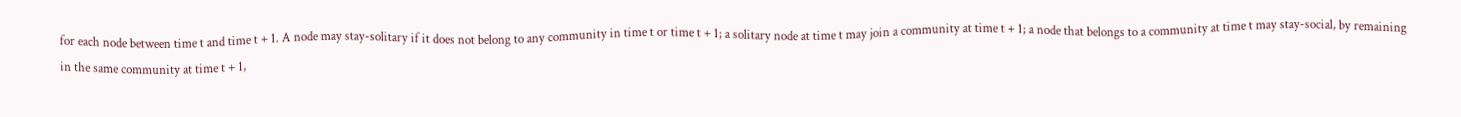for each node between time t and time t + 1. A node may stay-solitary if it does not belong to any community in time t or time t + 1; a solitary node at time t may join a community at time t + 1; a node that belongs to a community at time t may stay-social, by remaining in the same community at time t + 1,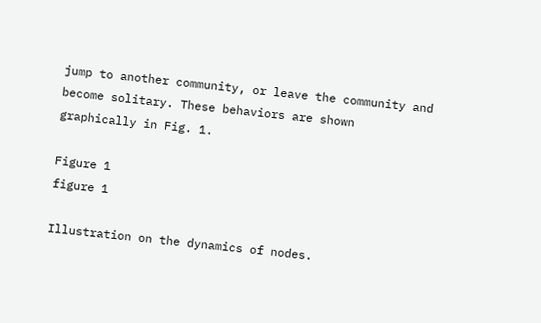jump to another community, or leave the community and become solitary. These behaviors are shown graphically in Fig. 1.

Figure 1
figure 1

Illustration on the dynamics of nodes.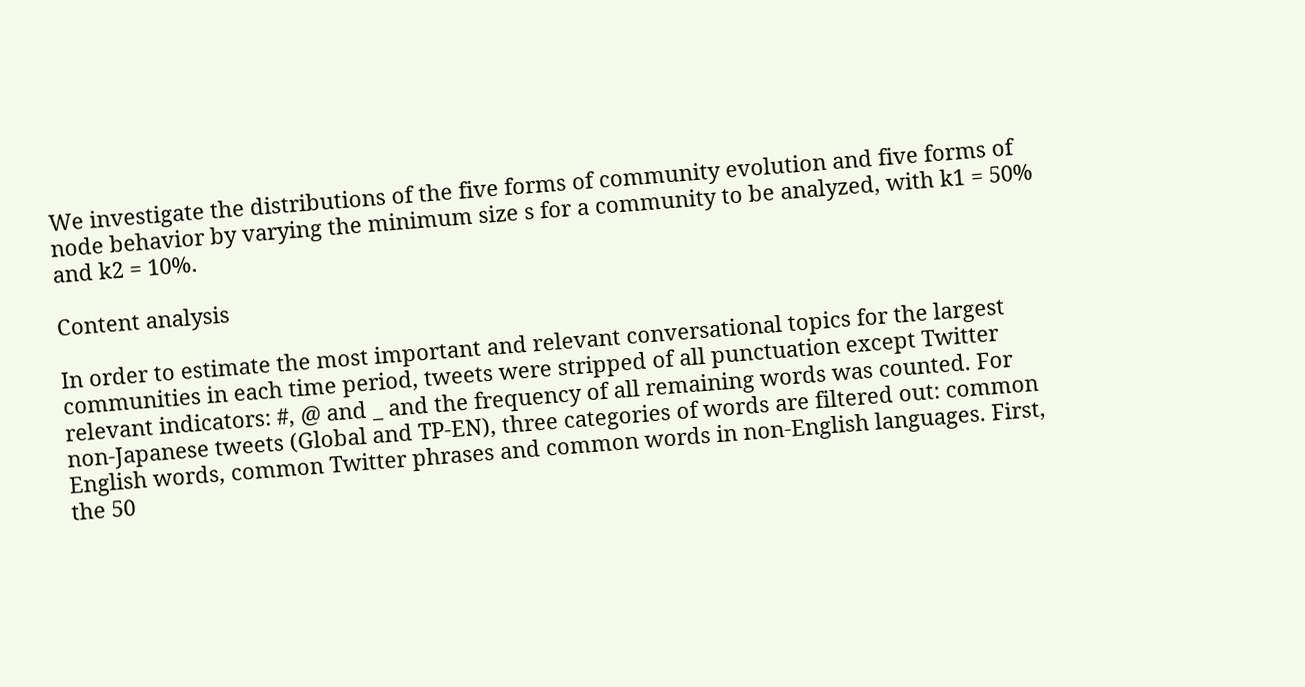We investigate the distributions of the five forms of community evolution and five forms of node behavior by varying the minimum size s for a community to be analyzed, with k1 = 50% and k2 = 10%.

Content analysis

In order to estimate the most important and relevant conversational topics for the largest communities in each time period, tweets were stripped of all punctuation except Twitter relevant indicators: #, @ and _ and the frequency of all remaining words was counted. For non-Japanese tweets (Global and TP-EN), three categories of words are filtered out: common English words, common Twitter phrases and common words in non-English languages. First, the 50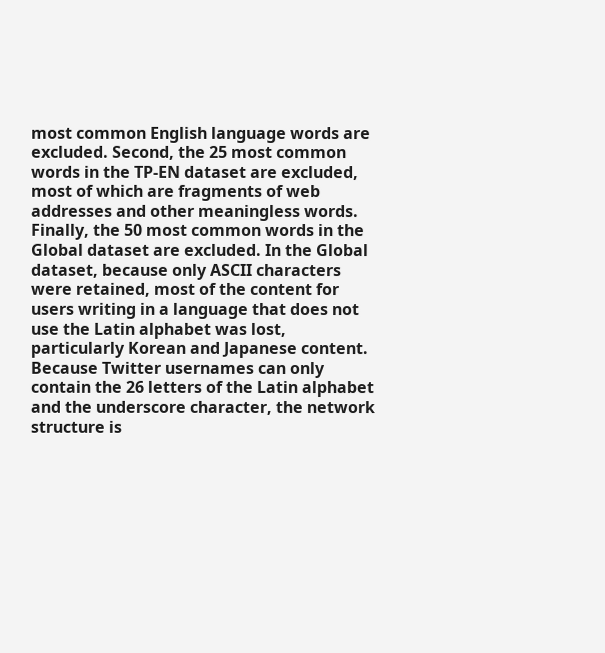most common English language words are excluded. Second, the 25 most common words in the TP-EN dataset are excluded, most of which are fragments of web addresses and other meaningless words. Finally, the 50 most common words in the Global dataset are excluded. In the Global dataset, because only ASCII characters were retained, most of the content for users writing in a language that does not use the Latin alphabet was lost, particularly Korean and Japanese content. Because Twitter usernames can only contain the 26 letters of the Latin alphabet and the underscore character, the network structure is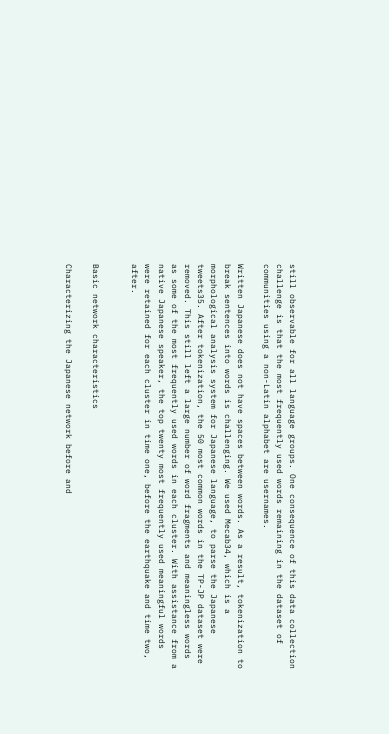still observable for all language groups. One consequence of this data collection challenge is that the most frequently used words remaining in the dataset of communities using a non-Latin alphabet are usernames.

Written Japanese does not have spaces between words. As a result, tokenization to break sentences into words is challenging. We used Mecab34, which is a morphological analysis system for Japanese language, to parse the Japanese tweets35. After tokenization, the 50 most common words in the TP-JP dataset were removed. This still left a large number of word fragments and meaningless words as some of the most frequently used words in each cluster. With assistance from a native Japanese speaker, the top twenty most frequently used meaningful words were retained for each cluster in time one, before the earthquake and time two, after.


Basic network characteristics

Characterizing the Japanese network before and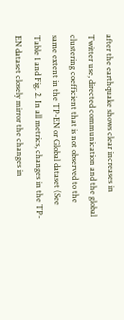after the earthquake shows clear increases in Twitter use, directed communication and the global clustering coefficient that is not observed to the same extent in the TP-EN or Global dataset (See Table 1 and Fig. 2. In all metrics, changes in the TP-EN dataset closely mirror the changes in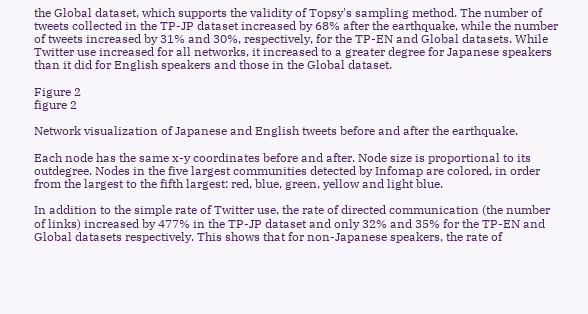the Global dataset, which supports the validity of Topsy's sampling method. The number of tweets collected in the TP-JP dataset increased by 68% after the earthquake, while the number of tweets increased by 31% and 30%, respectively, for the TP-EN and Global datasets. While Twitter use increased for all networks, it increased to a greater degree for Japanese speakers than it did for English speakers and those in the Global dataset.

Figure 2
figure 2

Network visualization of Japanese and English tweets before and after the earthquake.

Each node has the same x-y coordinates before and after. Node size is proportional to its outdegree. Nodes in the five largest communities detected by Infomap are colored, in order from the largest to the fifth largest: red, blue, green, yellow and light blue.

In addition to the simple rate of Twitter use, the rate of directed communication (the number of links) increased by 477% in the TP-JP dataset and only 32% and 35% for the TP-EN and Global datasets respectively. This shows that for non-Japanese speakers, the rate of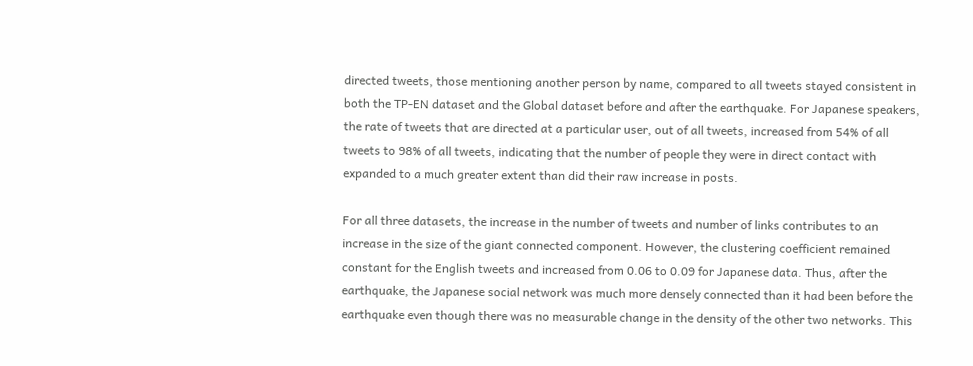directed tweets, those mentioning another person by name, compared to all tweets stayed consistent in both the TP-EN dataset and the Global dataset before and after the earthquake. For Japanese speakers, the rate of tweets that are directed at a particular user, out of all tweets, increased from 54% of all tweets to 98% of all tweets, indicating that the number of people they were in direct contact with expanded to a much greater extent than did their raw increase in posts.

For all three datasets, the increase in the number of tweets and number of links contributes to an increase in the size of the giant connected component. However, the clustering coefficient remained constant for the English tweets and increased from 0.06 to 0.09 for Japanese data. Thus, after the earthquake, the Japanese social network was much more densely connected than it had been before the earthquake even though there was no measurable change in the density of the other two networks. This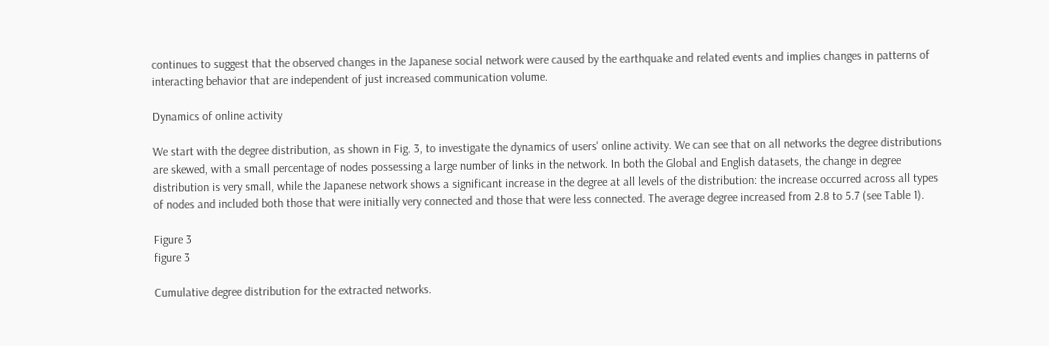continues to suggest that the observed changes in the Japanese social network were caused by the earthquake and related events and implies changes in patterns of interacting behavior that are independent of just increased communication volume.

Dynamics of online activity

We start with the degree distribution, as shown in Fig. 3, to investigate the dynamics of users' online activity. We can see that on all networks the degree distributions are skewed, with a small percentage of nodes possessing a large number of links in the network. In both the Global and English datasets, the change in degree distribution is very small, while the Japanese network shows a significant increase in the degree at all levels of the distribution: the increase occurred across all types of nodes and included both those that were initially very connected and those that were less connected. The average degree increased from 2.8 to 5.7 (see Table 1).

Figure 3
figure 3

Cumulative degree distribution for the extracted networks.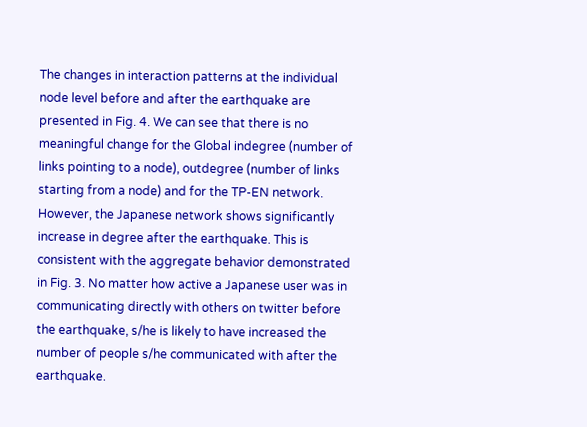The changes in interaction patterns at the individual node level before and after the earthquake are presented in Fig. 4. We can see that there is no meaningful change for the Global indegree (number of links pointing to a node), outdegree (number of links starting from a node) and for the TP-EN network. However, the Japanese network shows significantly increase in degree after the earthquake. This is consistent with the aggregate behavior demonstrated in Fig. 3. No matter how active a Japanese user was in communicating directly with others on twitter before the earthquake, s/he is likely to have increased the number of people s/he communicated with after the earthquake.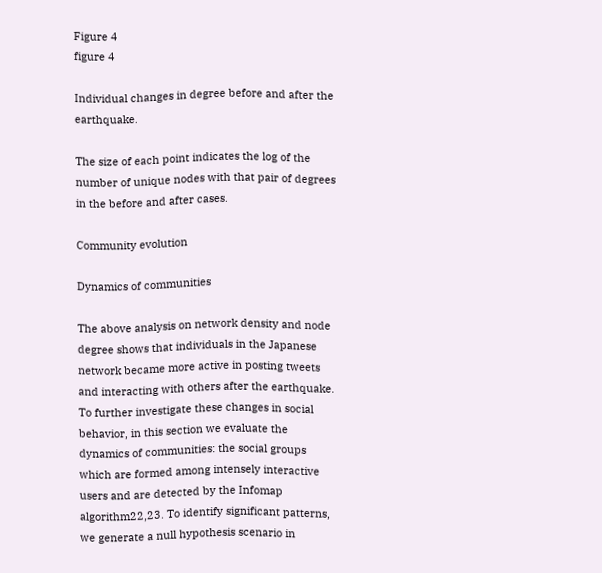Figure 4
figure 4

Individual changes in degree before and after the earthquake.

The size of each point indicates the log of the number of unique nodes with that pair of degrees in the before and after cases.

Community evolution

Dynamics of communities

The above analysis on network density and node degree shows that individuals in the Japanese network became more active in posting tweets and interacting with others after the earthquake. To further investigate these changes in social behavior, in this section we evaluate the dynamics of communities: the social groups which are formed among intensely interactive users and are detected by the Infomap algorithm22,23. To identify significant patterns, we generate a null hypothesis scenario in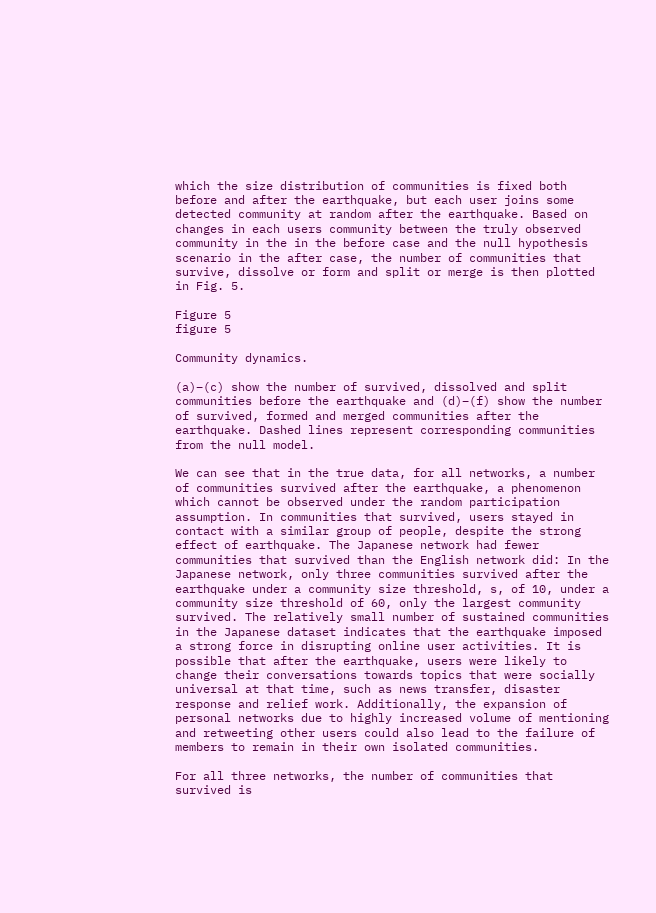which the size distribution of communities is fixed both before and after the earthquake, but each user joins some detected community at random after the earthquake. Based on changes in each users community between the truly observed community in the in the before case and the null hypothesis scenario in the after case, the number of communities that survive, dissolve or form and split or merge is then plotted in Fig. 5.

Figure 5
figure 5

Community dynamics.

(a)–(c) show the number of survived, dissolved and split communities before the earthquake and (d)–(f) show the number of survived, formed and merged communities after the earthquake. Dashed lines represent corresponding communities from the null model.

We can see that in the true data, for all networks, a number of communities survived after the earthquake, a phenomenon which cannot be observed under the random participation assumption. In communities that survived, users stayed in contact with a similar group of people, despite the strong effect of earthquake. The Japanese network had fewer communities that survived than the English network did: In the Japanese network, only three communities survived after the earthquake under a community size threshold, s, of 10, under a community size threshold of 60, only the largest community survived. The relatively small number of sustained communities in the Japanese dataset indicates that the earthquake imposed a strong force in disrupting online user activities. It is possible that after the earthquake, users were likely to change their conversations towards topics that were socially universal at that time, such as news transfer, disaster response and relief work. Additionally, the expansion of personal networks due to highly increased volume of mentioning and retweeting other users could also lead to the failure of members to remain in their own isolated communities.

For all three networks, the number of communities that survived is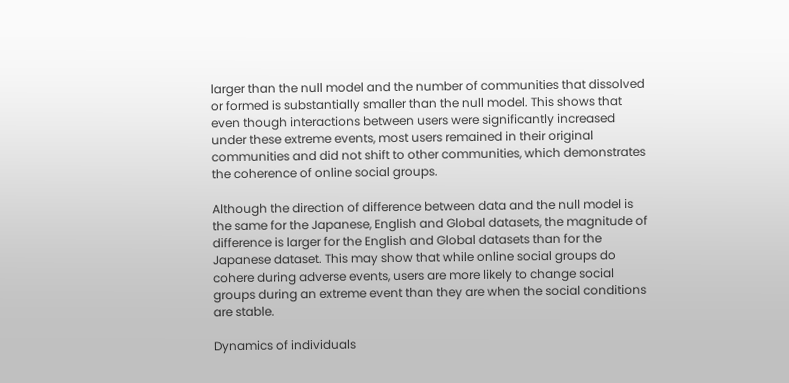larger than the null model and the number of communities that dissolved or formed is substantially smaller than the null model. This shows that even though interactions between users were significantly increased under these extreme events, most users remained in their original communities and did not shift to other communities, which demonstrates the coherence of online social groups.

Although the direction of difference between data and the null model is the same for the Japanese, English and Global datasets, the magnitude of difference is larger for the English and Global datasets than for the Japanese dataset. This may show that while online social groups do cohere during adverse events, users are more likely to change social groups during an extreme event than they are when the social conditions are stable.

Dynamics of individuals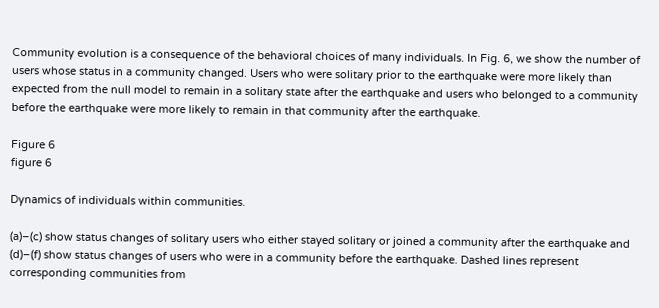Community evolution is a consequence of the behavioral choices of many individuals. In Fig. 6, we show the number of users whose status in a community changed. Users who were solitary prior to the earthquake were more likely than expected from the null model to remain in a solitary state after the earthquake and users who belonged to a community before the earthquake were more likely to remain in that community after the earthquake.

Figure 6
figure 6

Dynamics of individuals within communities.

(a)–(c) show status changes of solitary users who either stayed solitary or joined a community after the earthquake and (d)–(f) show status changes of users who were in a community before the earthquake. Dashed lines represent corresponding communities from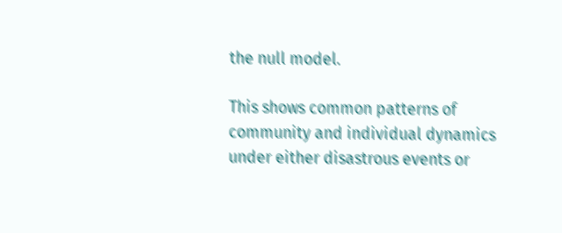the null model.

This shows common patterns of community and individual dynamics under either disastrous events or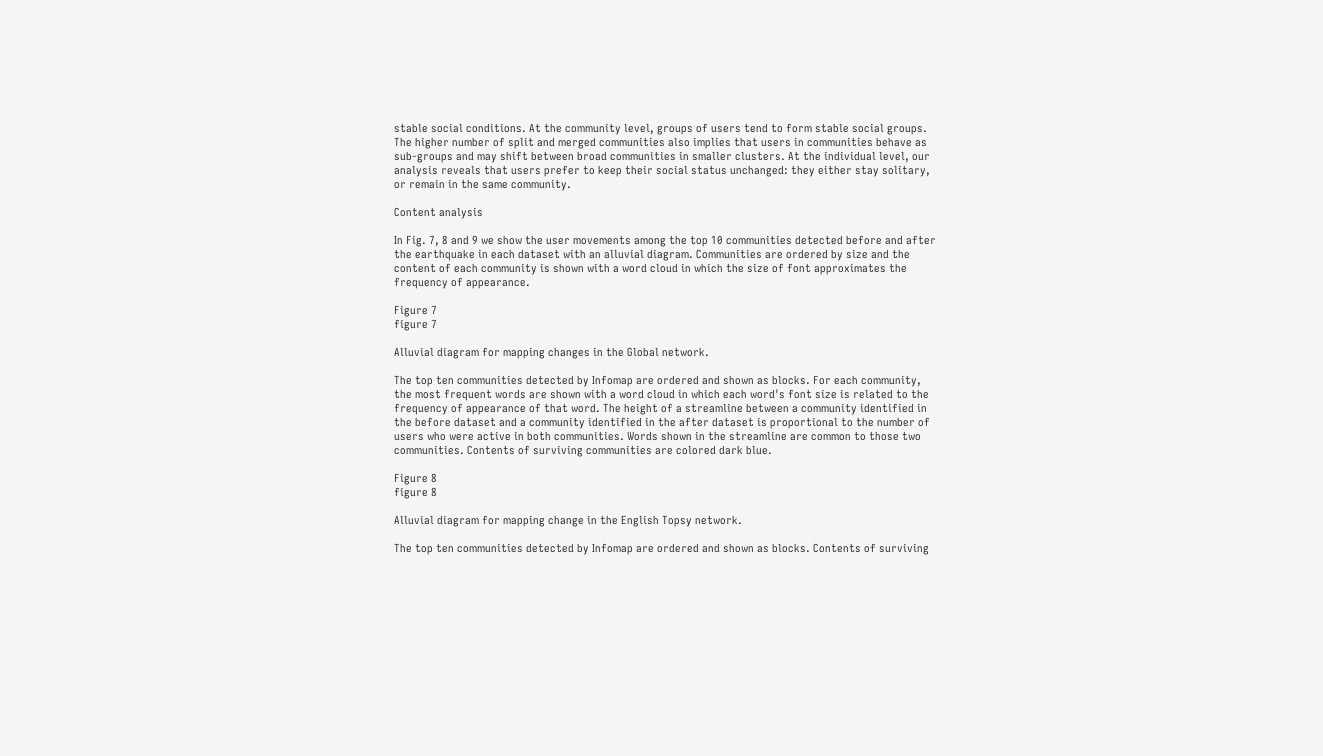stable social conditions. At the community level, groups of users tend to form stable social groups. The higher number of split and merged communities also implies that users in communities behave as sub-groups and may shift between broad communities in smaller clusters. At the individual level, our analysis reveals that users prefer to keep their social status unchanged: they either stay solitary, or remain in the same community.

Content analysis

In Fig. 7, 8 and 9 we show the user movements among the top 10 communities detected before and after the earthquake in each dataset with an alluvial diagram. Communities are ordered by size and the content of each community is shown with a word cloud in which the size of font approximates the frequency of appearance.

Figure 7
figure 7

Alluvial diagram for mapping changes in the Global network.

The top ten communities detected by Infomap are ordered and shown as blocks. For each community, the most frequent words are shown with a word cloud in which each word's font size is related to the frequency of appearance of that word. The height of a streamline between a community identified in the before dataset and a community identified in the after dataset is proportional to the number of users who were active in both communities. Words shown in the streamline are common to those two communities. Contents of surviving communities are colored dark blue.

Figure 8
figure 8

Alluvial diagram for mapping change in the English Topsy network.

The top ten communities detected by Infomap are ordered and shown as blocks. Contents of surviving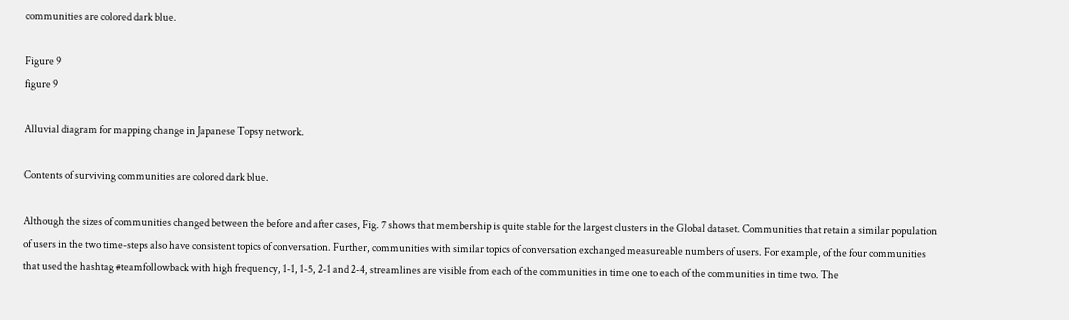communities are colored dark blue.

Figure 9
figure 9

Alluvial diagram for mapping change in Japanese Topsy network.

Contents of surviving communities are colored dark blue.

Although the sizes of communities changed between the before and after cases, Fig. 7 shows that membership is quite stable for the largest clusters in the Global dataset. Communities that retain a similar population of users in the two time-steps also have consistent topics of conversation. Further, communities with similar topics of conversation exchanged measureable numbers of users. For example, of the four communities that used the hashtag #teamfollowback with high frequency, 1-1, 1-5, 2-1 and 2-4, streamlines are visible from each of the communities in time one to each of the communities in time two. The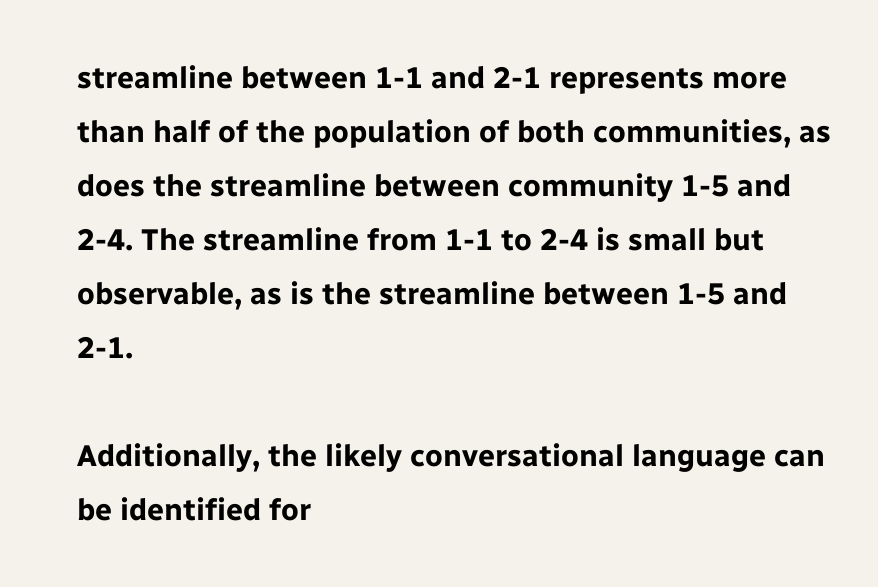streamline between 1-1 and 2-1 represents more than half of the population of both communities, as does the streamline between community 1-5 and 2-4. The streamline from 1-1 to 2-4 is small but observable, as is the streamline between 1-5 and 2-1.

Additionally, the likely conversational language can be identified for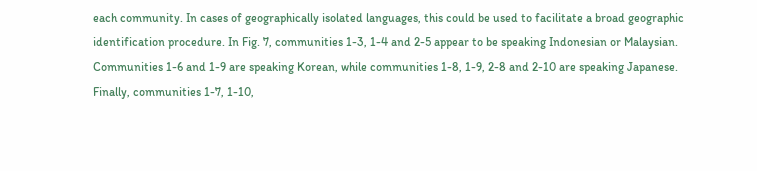each community. In cases of geographically isolated languages, this could be used to facilitate a broad geographic identification procedure. In Fig. 7, communities 1-3, 1-4 and 2-5 appear to be speaking Indonesian or Malaysian. Communities 1-6 and 1-9 are speaking Korean, while communities 1-8, 1-9, 2-8 and 2-10 are speaking Japanese. Finally, communities 1-7, 1-10,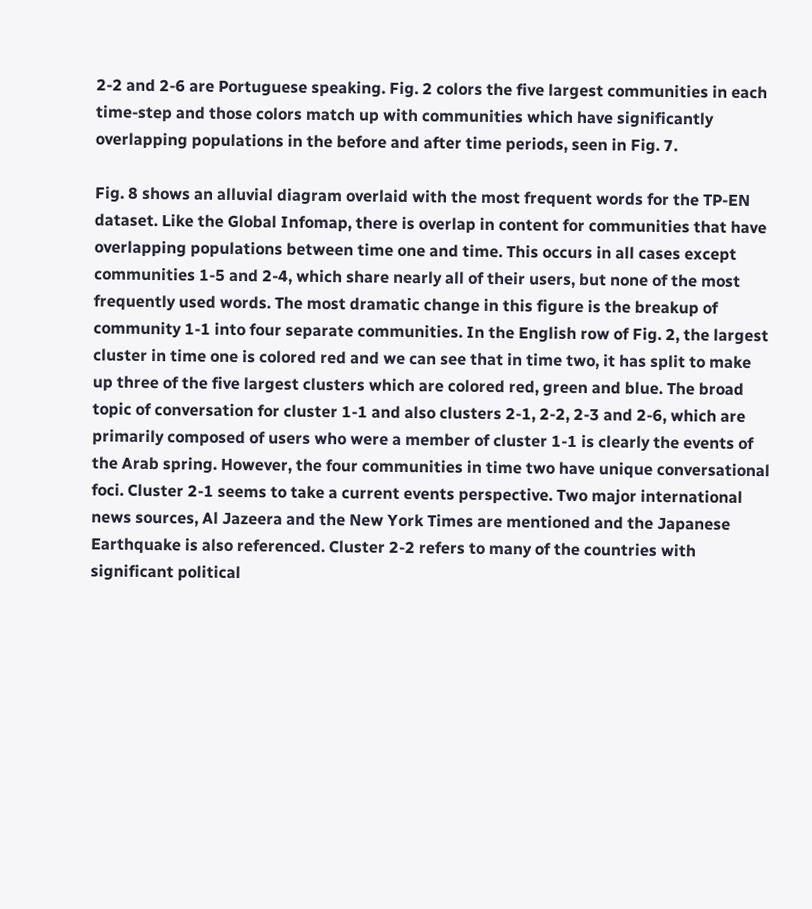2-2 and 2-6 are Portuguese speaking. Fig. 2 colors the five largest communities in each time-step and those colors match up with communities which have significantly overlapping populations in the before and after time periods, seen in Fig. 7.

Fig. 8 shows an alluvial diagram overlaid with the most frequent words for the TP-EN dataset. Like the Global Infomap, there is overlap in content for communities that have overlapping populations between time one and time. This occurs in all cases except communities 1-5 and 2-4, which share nearly all of their users, but none of the most frequently used words. The most dramatic change in this figure is the breakup of community 1-1 into four separate communities. In the English row of Fig. 2, the largest cluster in time one is colored red and we can see that in time two, it has split to make up three of the five largest clusters which are colored red, green and blue. The broad topic of conversation for cluster 1-1 and also clusters 2-1, 2-2, 2-3 and 2-6, which are primarily composed of users who were a member of cluster 1-1 is clearly the events of the Arab spring. However, the four communities in time two have unique conversational foci. Cluster 2-1 seems to take a current events perspective. Two major international news sources, Al Jazeera and the New York Times are mentioned and the Japanese Earthquake is also referenced. Cluster 2-2 refers to many of the countries with significant political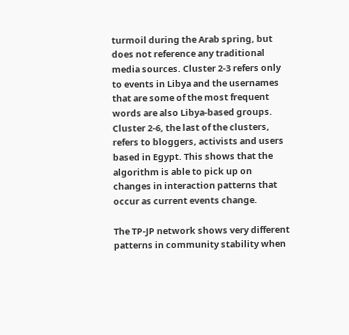turmoil during the Arab spring, but does not reference any traditional media sources. Cluster 2-3 refers only to events in Libya and the usernames that are some of the most frequent words are also Libya-based groups. Cluster 2-6, the last of the clusters, refers to bloggers, activists and users based in Egypt. This shows that the algorithm is able to pick up on changes in interaction patterns that occur as current events change.

The TP-JP network shows very different patterns in community stability when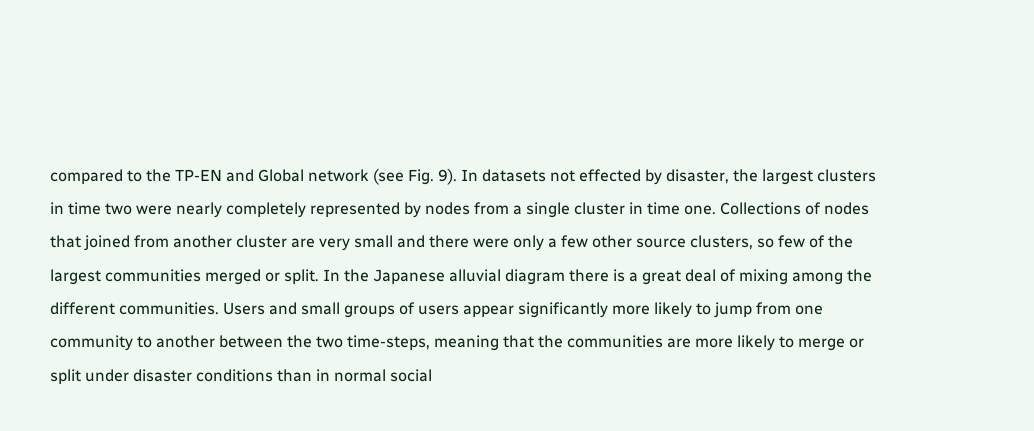compared to the TP-EN and Global network (see Fig. 9). In datasets not effected by disaster, the largest clusters in time two were nearly completely represented by nodes from a single cluster in time one. Collections of nodes that joined from another cluster are very small and there were only a few other source clusters, so few of the largest communities merged or split. In the Japanese alluvial diagram there is a great deal of mixing among the different communities. Users and small groups of users appear significantly more likely to jump from one community to another between the two time-steps, meaning that the communities are more likely to merge or split under disaster conditions than in normal social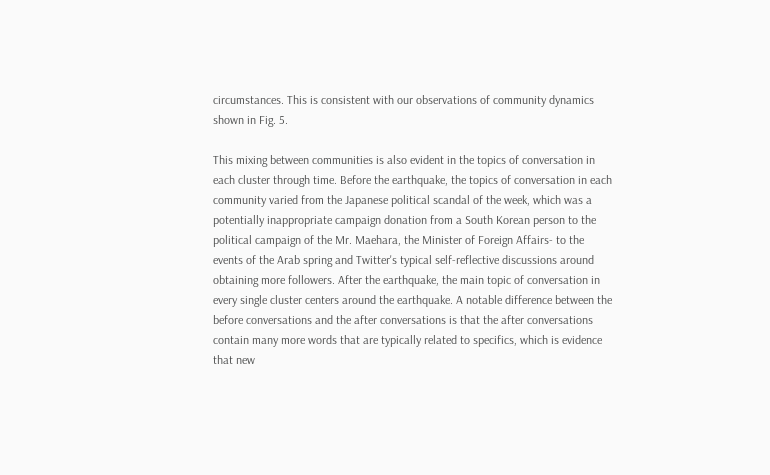circumstances. This is consistent with our observations of community dynamics shown in Fig. 5.

This mixing between communities is also evident in the topics of conversation in each cluster through time. Before the earthquake, the topics of conversation in each community varied from the Japanese political scandal of the week, which was a potentially inappropriate campaign donation from a South Korean person to the political campaign of the Mr. Maehara, the Minister of Foreign Affairs- to the events of the Arab spring and Twitter's typical self-reflective discussions around obtaining more followers. After the earthquake, the main topic of conversation in every single cluster centers around the earthquake. A notable difference between the before conversations and the after conversations is that the after conversations contain many more words that are typically related to specifics, which is evidence that new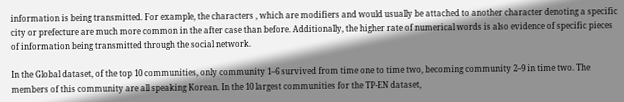information is being transmitted. For example, the characters , which are modifiers and would usually be attached to another character denoting a specific city or prefecture are much more common in the after case than before. Additionally, the higher rate of numerical words is also evidence of specific pieces of information being transmitted through the social network.

In the Global dataset, of the top 10 communities, only community 1–6 survived from time one to time two, becoming community 2–9 in time two. The members of this community are all speaking Korean. In the 10 largest communities for the TP-EN dataset,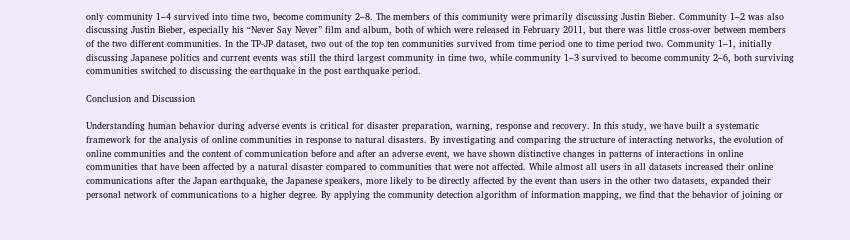only community 1–4 survived into time two, become community 2–8. The members of this community were primarily discussing Justin Bieber. Community 1–2 was also discussing Justin Bieber, especially his “Never Say Never” film and album, both of which were released in February 2011, but there was little cross-over between members of the two different communities. In the TP-JP dataset, two out of the top ten communities survived from time period one to time period two. Community 1–1, initially discussing Japanese politics and current events was still the third largest community in time two, while community 1–3 survived to become community 2–6, both surviving communities switched to discussing the earthquake in the post earthquake period.

Conclusion and Discussion

Understanding human behavior during adverse events is critical for disaster preparation, warning, response and recovery. In this study, we have built a systematic framework for the analysis of online communities in response to natural disasters. By investigating and comparing the structure of interacting networks, the evolution of online communities and the content of communication before and after an adverse event, we have shown distinctive changes in patterns of interactions in online communities that have been affected by a natural disaster compared to communities that were not affected. While almost all users in all datasets increased their online communications after the Japan earthquake, the Japanese speakers, more likely to be directly affected by the event than users in the other two datasets, expanded their personal network of communications to a higher degree. By applying the community detection algorithm of information mapping, we find that the behavior of joining or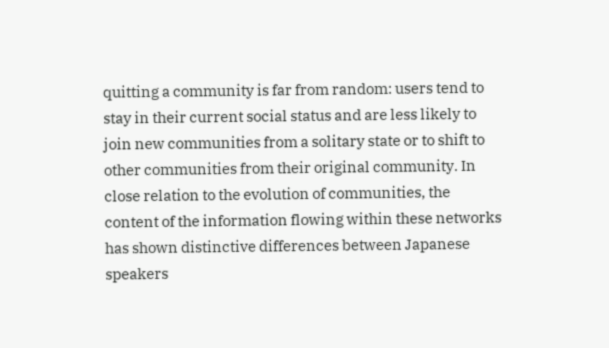quitting a community is far from random: users tend to stay in their current social status and are less likely to join new communities from a solitary state or to shift to other communities from their original community. In close relation to the evolution of communities, the content of the information flowing within these networks has shown distinctive differences between Japanese speakers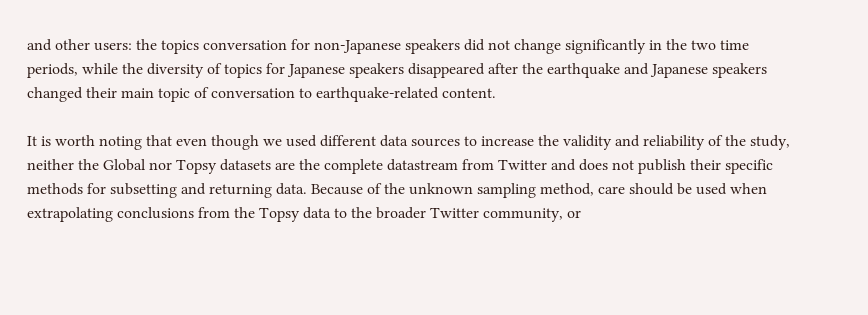and other users: the topics conversation for non-Japanese speakers did not change significantly in the two time periods, while the diversity of topics for Japanese speakers disappeared after the earthquake and Japanese speakers changed their main topic of conversation to earthquake-related content.

It is worth noting that even though we used different data sources to increase the validity and reliability of the study, neither the Global nor Topsy datasets are the complete datastream from Twitter and does not publish their specific methods for subsetting and returning data. Because of the unknown sampling method, care should be used when extrapolating conclusions from the Topsy data to the broader Twitter community, or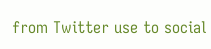from Twitter use to social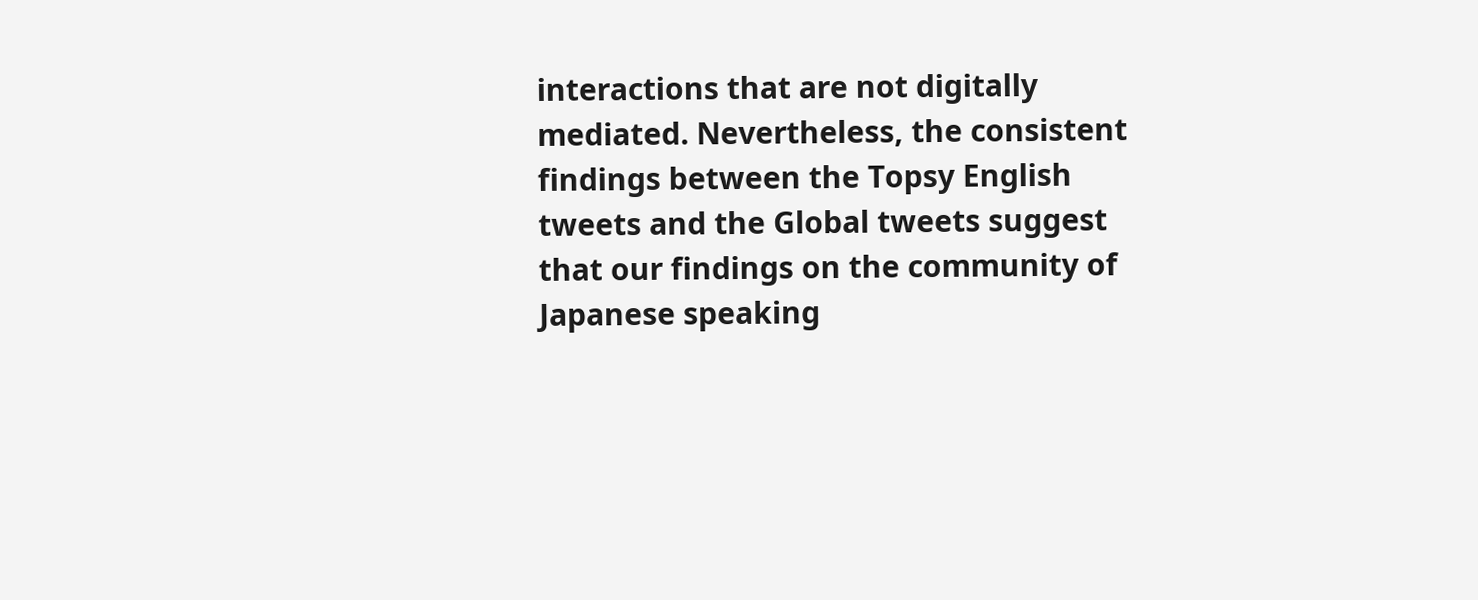interactions that are not digitally mediated. Nevertheless, the consistent findings between the Topsy English tweets and the Global tweets suggest that our findings on the community of Japanese speaking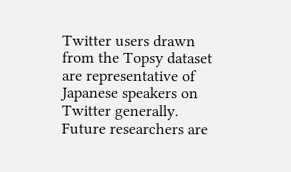Twitter users drawn from the Topsy dataset are representative of Japanese speakers on Twitter generally. Future researchers are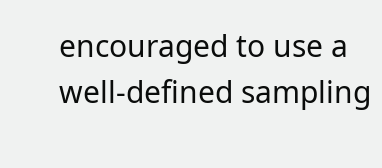encouraged to use a well-defined sampling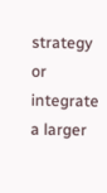strategy or integrate a larger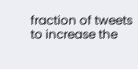fraction of tweets to increase the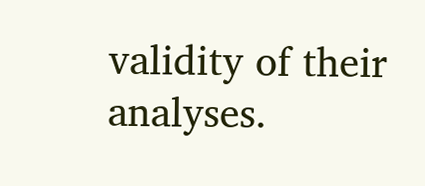validity of their analyses.